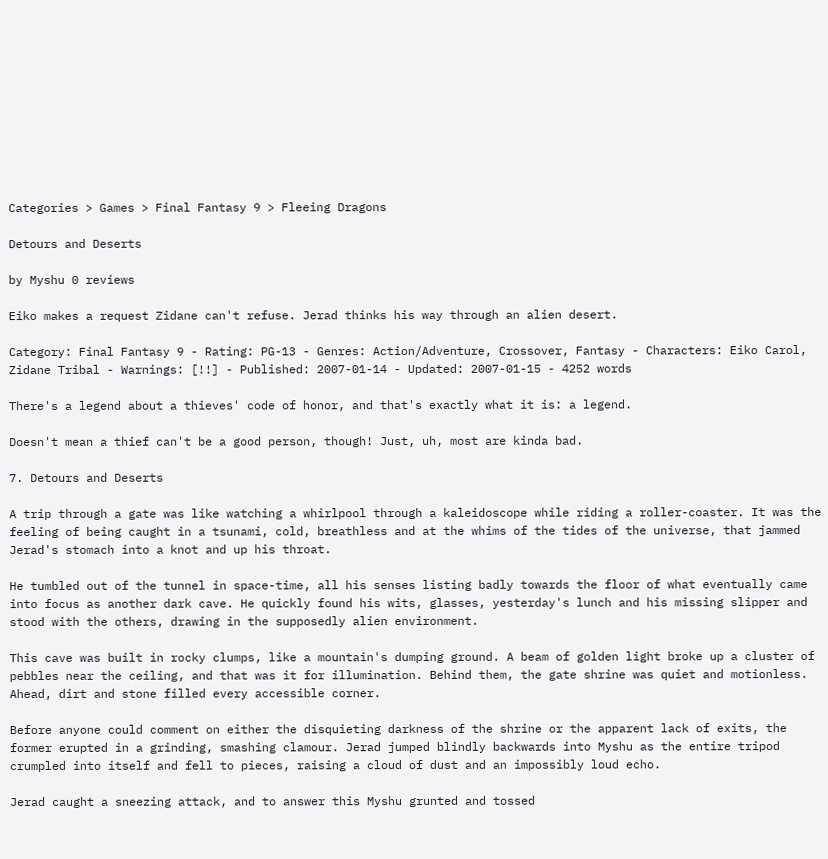Categories > Games > Final Fantasy 9 > Fleeing Dragons

Detours and Deserts

by Myshu 0 reviews

Eiko makes a request Zidane can't refuse. Jerad thinks his way through an alien desert.

Category: Final Fantasy 9 - Rating: PG-13 - Genres: Action/Adventure, Crossover, Fantasy - Characters: Eiko Carol, Zidane Tribal - Warnings: [!!] - Published: 2007-01-14 - Updated: 2007-01-15 - 4252 words

There's a legend about a thieves' code of honor, and that's exactly what it is: a legend.

Doesn't mean a thief can't be a good person, though! Just, uh, most are kinda bad.

7. Detours and Deserts

A trip through a gate was like watching a whirlpool through a kaleidoscope while riding a roller-coaster. It was the feeling of being caught in a tsunami, cold, breathless and at the whims of the tides of the universe, that jammed Jerad's stomach into a knot and up his throat.

He tumbled out of the tunnel in space-time, all his senses listing badly towards the floor of what eventually came into focus as another dark cave. He quickly found his wits, glasses, yesterday's lunch and his missing slipper and stood with the others, drawing in the supposedly alien environment.

This cave was built in rocky clumps, like a mountain's dumping ground. A beam of golden light broke up a cluster of pebbles near the ceiling, and that was it for illumination. Behind them, the gate shrine was quiet and motionless. Ahead, dirt and stone filled every accessible corner.

Before anyone could comment on either the disquieting darkness of the shrine or the apparent lack of exits, the former erupted in a grinding, smashing clamour. Jerad jumped blindly backwards into Myshu as the entire tripod crumpled into itself and fell to pieces, raising a cloud of dust and an impossibly loud echo.

Jerad caught a sneezing attack, and to answer this Myshu grunted and tossed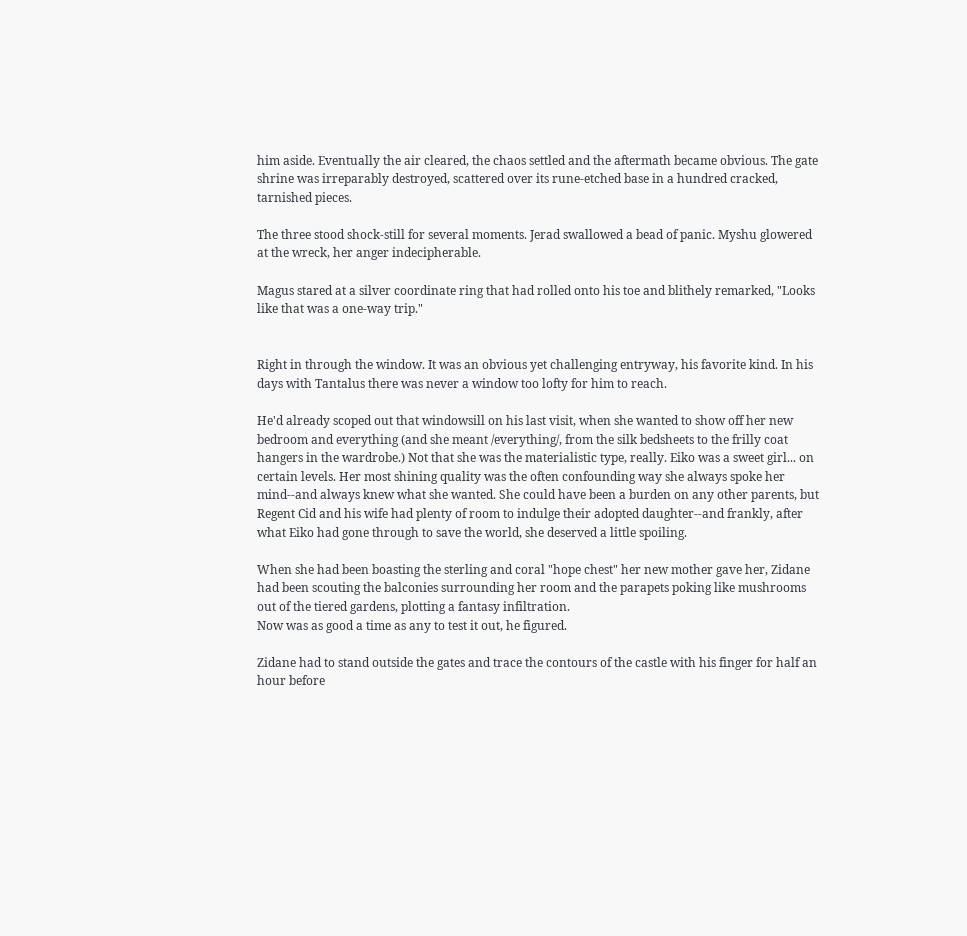him aside. Eventually the air cleared, the chaos settled and the aftermath became obvious. The gate shrine was irreparably destroyed, scattered over its rune-etched base in a hundred cracked, tarnished pieces.

The three stood shock-still for several moments. Jerad swallowed a bead of panic. Myshu glowered at the wreck, her anger indecipherable.

Magus stared at a silver coordinate ring that had rolled onto his toe and blithely remarked, "Looks like that was a one-way trip."


Right in through the window. It was an obvious yet challenging entryway, his favorite kind. In his days with Tantalus there was never a window too lofty for him to reach.

He'd already scoped out that windowsill on his last visit, when she wanted to show off her new bedroom and everything (and she meant /everything/, from the silk bedsheets to the frilly coat hangers in the wardrobe.) Not that she was the materialistic type, really. Eiko was a sweet girl... on certain levels. Her most shining quality was the often confounding way she always spoke her mind--and always knew what she wanted. She could have been a burden on any other parents, but Regent Cid and his wife had plenty of room to indulge their adopted daughter--and frankly, after what Eiko had gone through to save the world, she deserved a little spoiling.

When she had been boasting the sterling and coral "hope chest" her new mother gave her, Zidane had been scouting the balconies surrounding her room and the parapets poking like mushrooms out of the tiered gardens, plotting a fantasy infiltration.
Now was as good a time as any to test it out, he figured.

Zidane had to stand outside the gates and trace the contours of the castle with his finger for half an hour before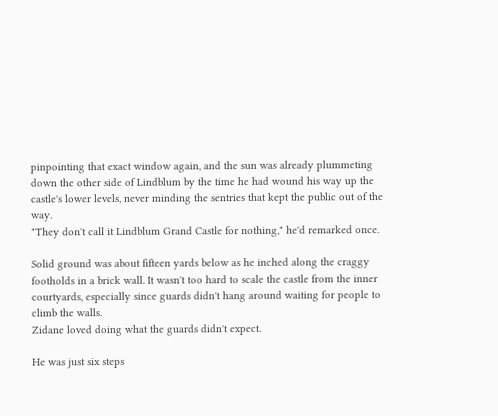pinpointing that exact window again, and the sun was already plummeting down the other side of Lindblum by the time he had wound his way up the castle's lower levels, never minding the sentries that kept the public out of the way.
"They don't call it Lindblum Grand Castle for nothing," he'd remarked once.

Solid ground was about fifteen yards below as he inched along the craggy footholds in a brick wall. It wasn't too hard to scale the castle from the inner courtyards, especially since guards didn't hang around waiting for people to climb the walls.
Zidane loved doing what the guards didn't expect.

He was just six steps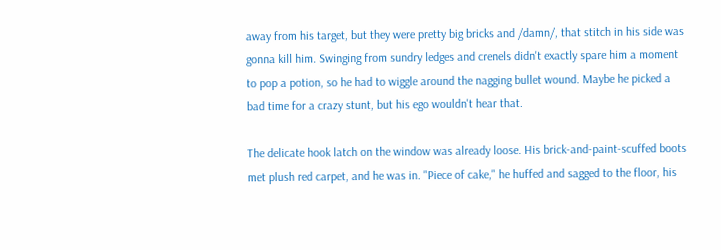away from his target, but they were pretty big bricks and /damn/, that stitch in his side was gonna kill him. Swinging from sundry ledges and crenels didn't exactly spare him a moment to pop a potion, so he had to wiggle around the nagging bullet wound. Maybe he picked a bad time for a crazy stunt, but his ego wouldn't hear that.

The delicate hook latch on the window was already loose. His brick-and-paint-scuffed boots met plush red carpet, and he was in. "Piece of cake," he huffed and sagged to the floor, his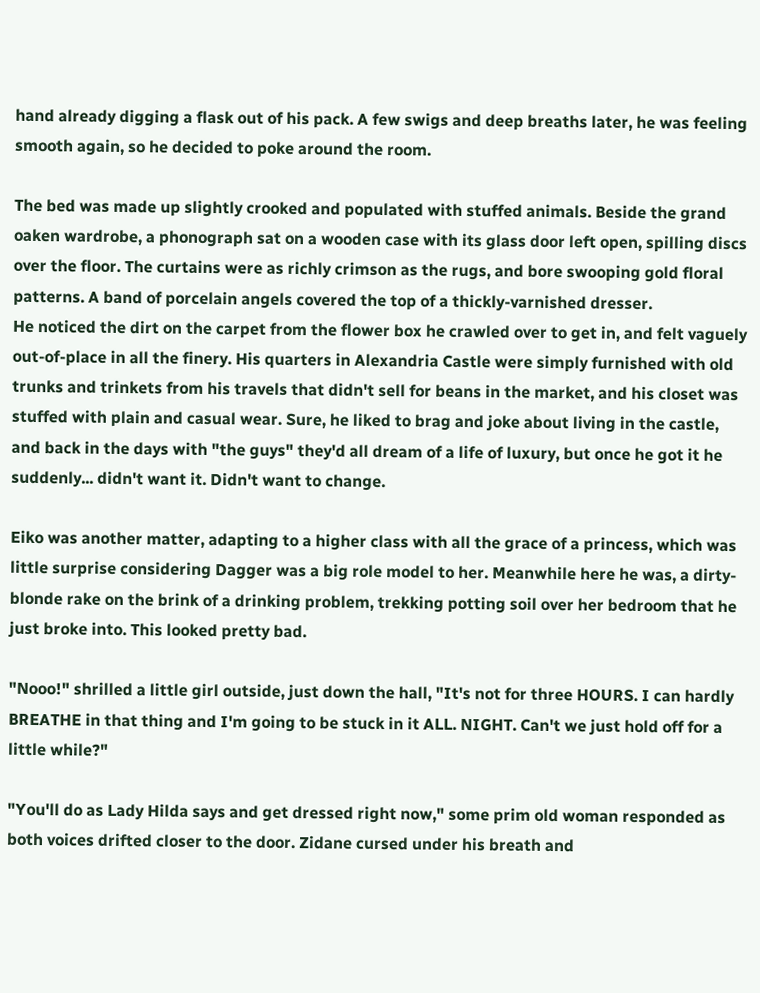hand already digging a flask out of his pack. A few swigs and deep breaths later, he was feeling smooth again, so he decided to poke around the room.

The bed was made up slightly crooked and populated with stuffed animals. Beside the grand oaken wardrobe, a phonograph sat on a wooden case with its glass door left open, spilling discs over the floor. The curtains were as richly crimson as the rugs, and bore swooping gold floral patterns. A band of porcelain angels covered the top of a thickly-varnished dresser.
He noticed the dirt on the carpet from the flower box he crawled over to get in, and felt vaguely out-of-place in all the finery. His quarters in Alexandria Castle were simply furnished with old trunks and trinkets from his travels that didn't sell for beans in the market, and his closet was stuffed with plain and casual wear. Sure, he liked to brag and joke about living in the castle, and back in the days with "the guys" they'd all dream of a life of luxury, but once he got it he suddenly... didn't want it. Didn't want to change.

Eiko was another matter, adapting to a higher class with all the grace of a princess, which was little surprise considering Dagger was a big role model to her. Meanwhile here he was, a dirty-blonde rake on the brink of a drinking problem, trekking potting soil over her bedroom that he just broke into. This looked pretty bad.

"Nooo!" shrilled a little girl outside, just down the hall, "It's not for three HOURS. I can hardly BREATHE in that thing and I'm going to be stuck in it ALL. NIGHT. Can't we just hold off for a little while?"

"You'll do as Lady Hilda says and get dressed right now," some prim old woman responded as both voices drifted closer to the door. Zidane cursed under his breath and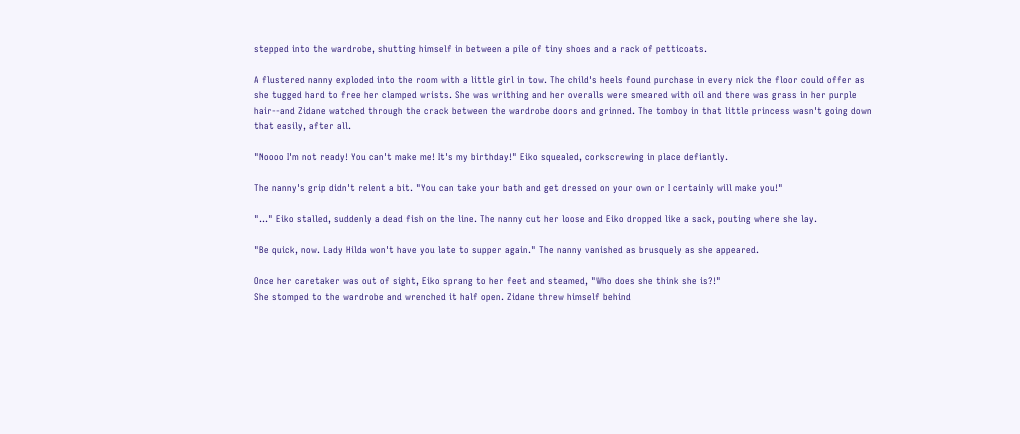stepped into the wardrobe, shutting himself in between a pile of tiny shoes and a rack of petticoats.

A flustered nanny exploded into the room with a little girl in tow. The child's heels found purchase in every nick the floor could offer as she tugged hard to free her clamped wrists. She was writhing and her overalls were smeared with oil and there was grass in her purple hair--and Zidane watched through the crack between the wardrobe doors and grinned. The tomboy in that little princess wasn't going down that easily, after all.

"Noooo I'm not ready! You can't make me! It's my birthday!" Eiko squealed, corkscrewing in place defiantly.

The nanny's grip didn't relent a bit. "You can take your bath and get dressed on your own or I certainly will make you!"

"..." Eiko stalled, suddenly a dead fish on the line. The nanny cut her loose and Eiko dropped like a sack, pouting where she lay.

"Be quick, now. Lady Hilda won't have you late to supper again." The nanny vanished as brusquely as she appeared.

Once her caretaker was out of sight, Eiko sprang to her feet and steamed, "Who does she think she is?!"
She stomped to the wardrobe and wrenched it half open. Zidane threw himself behind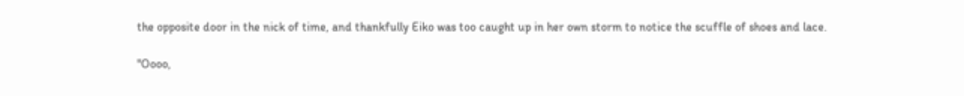the opposite door in the nick of time, and thankfully Eiko was too caught up in her own storm to notice the scuffle of shoes and lace.

"Oooo,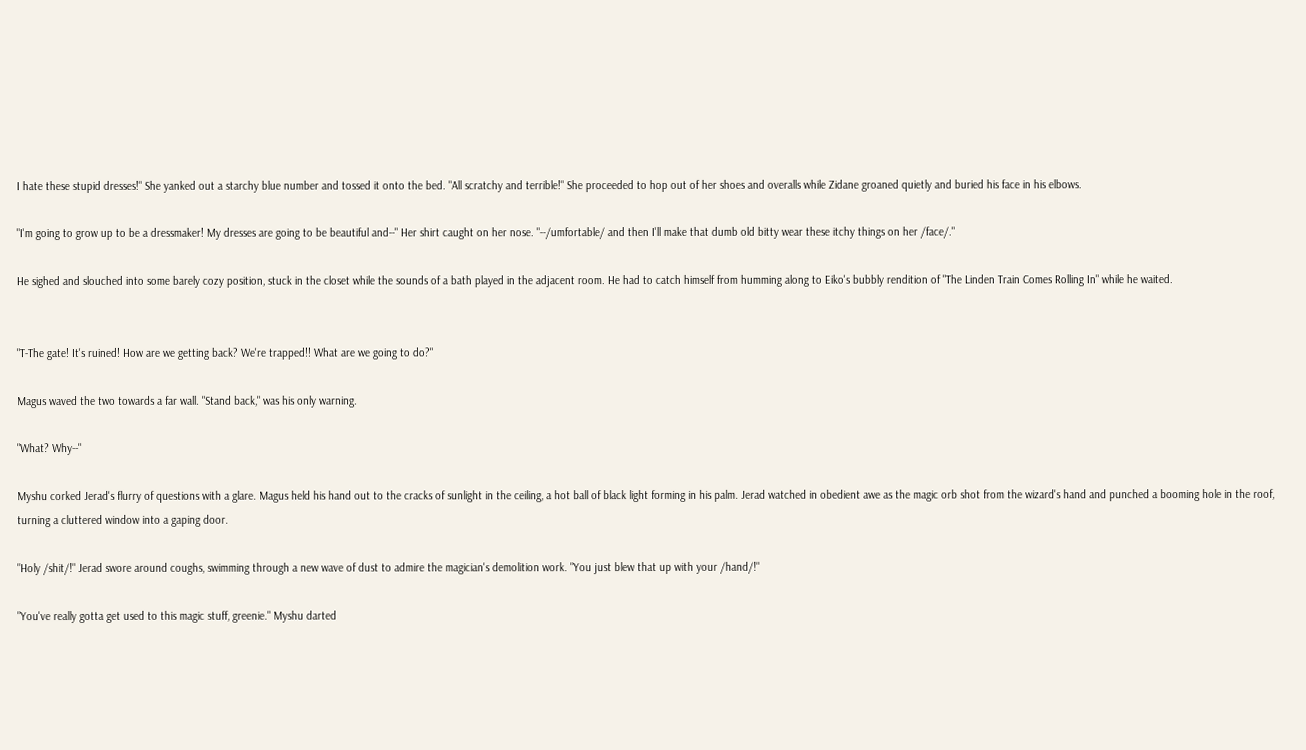I hate these stupid dresses!" She yanked out a starchy blue number and tossed it onto the bed. "All scratchy and terrible!" She proceeded to hop out of her shoes and overalls while Zidane groaned quietly and buried his face in his elbows.

"I'm going to grow up to be a dressmaker! My dresses are going to be beautiful and--" Her shirt caught on her nose. "--/umfortable/ and then I'll make that dumb old bitty wear these itchy things on her /face/."

He sighed and slouched into some barely cozy position, stuck in the closet while the sounds of a bath played in the adjacent room. He had to catch himself from humming along to Eiko's bubbly rendition of "The Linden Train Comes Rolling In" while he waited.


"T-The gate! It's ruined! How are we getting back? We're trapped!! What are we going to do?"

Magus waved the two towards a far wall. "Stand back," was his only warning.

"What? Why--"

Myshu corked Jerad's flurry of questions with a glare. Magus held his hand out to the cracks of sunlight in the ceiling, a hot ball of black light forming in his palm. Jerad watched in obedient awe as the magic orb shot from the wizard's hand and punched a booming hole in the roof, turning a cluttered window into a gaping door.

"Holy /shit/!" Jerad swore around coughs, swimming through a new wave of dust to admire the magician's demolition work. "You just blew that up with your /hand/!"

"You've really gotta get used to this magic stuff, greenie." Myshu darted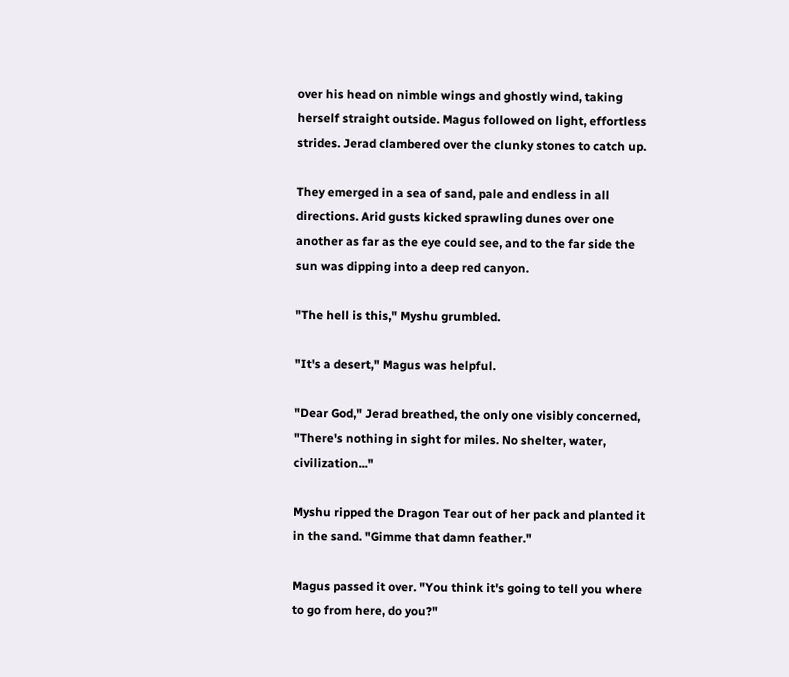over his head on nimble wings and ghostly wind, taking herself straight outside. Magus followed on light, effortless strides. Jerad clambered over the clunky stones to catch up.

They emerged in a sea of sand, pale and endless in all directions. Arid gusts kicked sprawling dunes over one another as far as the eye could see, and to the far side the sun was dipping into a deep red canyon.

"The hell is this," Myshu grumbled.

"It's a desert," Magus was helpful.

"Dear God," Jerad breathed, the only one visibly concerned, "There's nothing in sight for miles. No shelter, water, civilization..."

Myshu ripped the Dragon Tear out of her pack and planted it in the sand. "Gimme that damn feather."

Magus passed it over. "You think it's going to tell you where to go from here, do you?"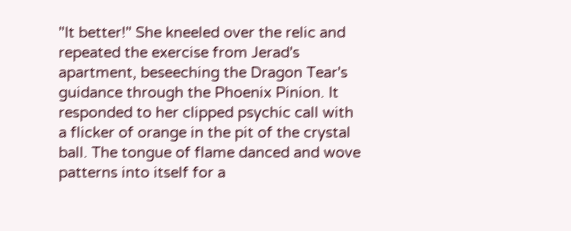"It better!" She kneeled over the relic and repeated the exercise from Jerad's apartment, beseeching the Dragon Tear's guidance through the Phoenix Pinion. It responded to her clipped psychic call with a flicker of orange in the pit of the crystal ball. The tongue of flame danced and wove patterns into itself for a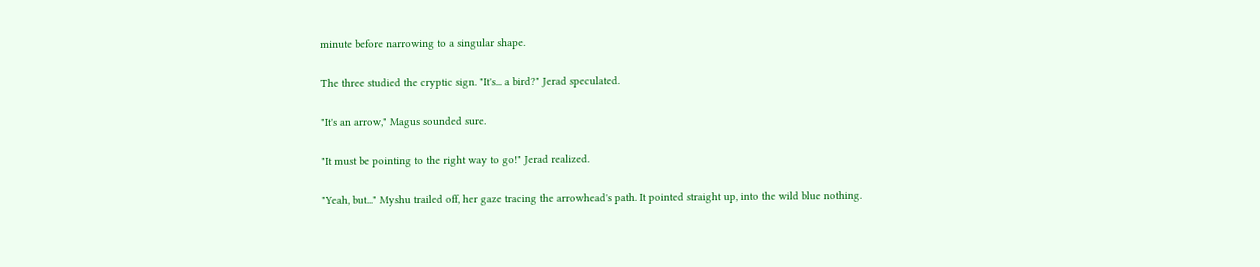minute before narrowing to a singular shape.

The three studied the cryptic sign. "It's... a bird?" Jerad speculated.

"It's an arrow," Magus sounded sure.

"It must be pointing to the right way to go!" Jerad realized.

"Yeah, but..." Myshu trailed off, her gaze tracing the arrowhead's path. It pointed straight up, into the wild blue nothing.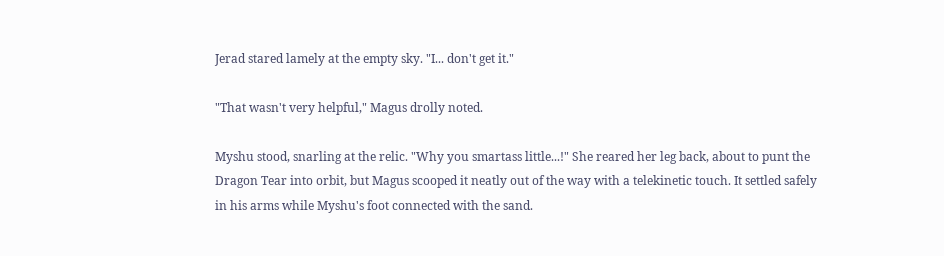Jerad stared lamely at the empty sky. "I... don't get it."

"That wasn't very helpful," Magus drolly noted.

Myshu stood, snarling at the relic. "Why you smartass little...!" She reared her leg back, about to punt the Dragon Tear into orbit, but Magus scooped it neatly out of the way with a telekinetic touch. It settled safely in his arms while Myshu's foot connected with the sand.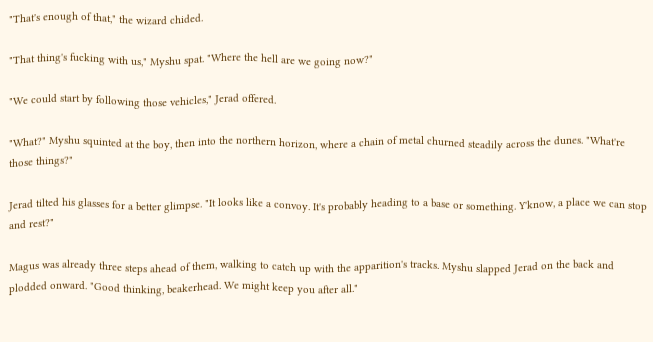"That's enough of that," the wizard chided.

"That thing's fucking with us," Myshu spat. "Where the hell are we going now?"

"We could start by following those vehicles," Jerad offered.

"What?" Myshu squinted at the boy, then into the northern horizon, where a chain of metal churned steadily across the dunes. "What're those things?"

Jerad tilted his glasses for a better glimpse. "It looks like a convoy. It's probably heading to a base or something. Y'know, a place we can stop and rest?"

Magus was already three steps ahead of them, walking to catch up with the apparition's tracks. Myshu slapped Jerad on the back and plodded onward. "Good thinking, beakerhead. We might keep you after all."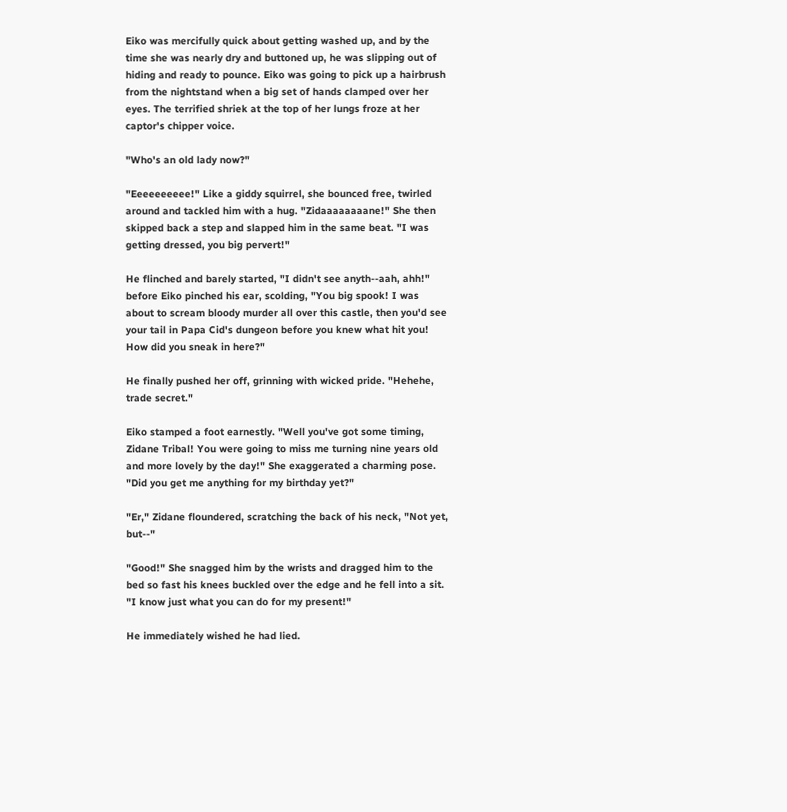Eiko was mercifully quick about getting washed up, and by the time she was nearly dry and buttoned up, he was slipping out of hiding and ready to pounce. Eiko was going to pick up a hairbrush from the nightstand when a big set of hands clamped over her eyes. The terrified shriek at the top of her lungs froze at her captor's chipper voice.

"Who's an old lady now?"

"Eeeeeeeeee!" Like a giddy squirrel, she bounced free, twirled around and tackled him with a hug. "Zidaaaaaaaane!" She then skipped back a step and slapped him in the same beat. "I was getting dressed, you big pervert!"

He flinched and barely started, "I didn't see anyth--aah, ahh!" before Eiko pinched his ear, scolding, "You big spook! I was about to scream bloody murder all over this castle, then you'd see your tail in Papa Cid's dungeon before you knew what hit you! How did you sneak in here?"

He finally pushed her off, grinning with wicked pride. "Hehehe, trade secret."

Eiko stamped a foot earnestly. "Well you've got some timing, Zidane Tribal! You were going to miss me turning nine years old and more lovely by the day!" She exaggerated a charming pose. "Did you get me anything for my birthday yet?"

"Er," Zidane floundered, scratching the back of his neck, "Not yet, but--"

"Good!" She snagged him by the wrists and dragged him to the bed so fast his knees buckled over the edge and he fell into a sit. "I know just what you can do for my present!"

He immediately wished he had lied.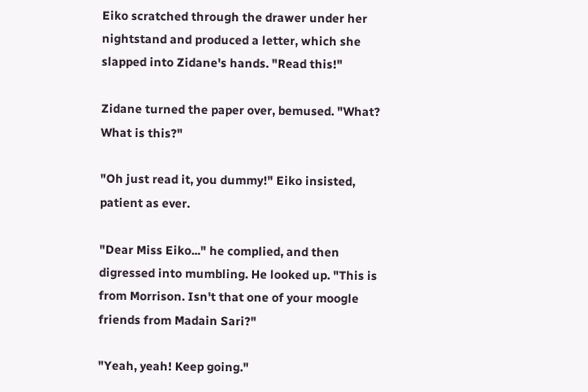Eiko scratched through the drawer under her nightstand and produced a letter, which she slapped into Zidane's hands. "Read this!"

Zidane turned the paper over, bemused. "What? What is this?"

"Oh just read it, you dummy!" Eiko insisted, patient as ever.

"Dear Miss Eiko..." he complied, and then digressed into mumbling. He looked up. "This is from Morrison. Isn't that one of your moogle friends from Madain Sari?"

"Yeah, yeah! Keep going."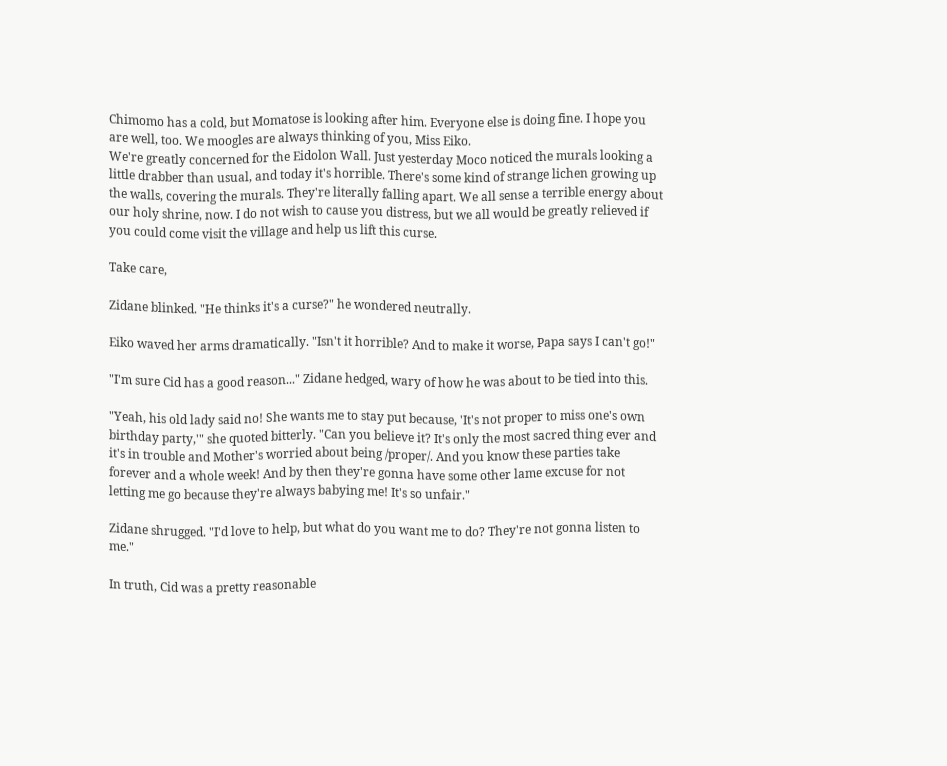Chimomo has a cold, but Momatose is looking after him. Everyone else is doing fine. I hope you are well, too. We moogles are always thinking of you, Miss Eiko.
We're greatly concerned for the Eidolon Wall. Just yesterday Moco noticed the murals looking a little drabber than usual, and today it's horrible. There's some kind of strange lichen growing up the walls, covering the murals. They're literally falling apart. We all sense a terrible energy about our holy shrine, now. I do not wish to cause you distress, but we all would be greatly relieved if you could come visit the village and help us lift this curse.

Take care,

Zidane blinked. "He thinks it's a curse?" he wondered neutrally.

Eiko waved her arms dramatically. "Isn't it horrible? And to make it worse, Papa says I can't go!"

"I'm sure Cid has a good reason..." Zidane hedged, wary of how he was about to be tied into this.

"Yeah, his old lady said no! She wants me to stay put because, 'It's not proper to miss one's own birthday party,'" she quoted bitterly. "Can you believe it? It's only the most sacred thing ever and it's in trouble and Mother's worried about being /proper/. And you know these parties take forever and a whole week! And by then they're gonna have some other lame excuse for not letting me go because they're always babying me! It's so unfair."

Zidane shrugged. "I'd love to help, but what do you want me to do? They're not gonna listen to me."

In truth, Cid was a pretty reasonable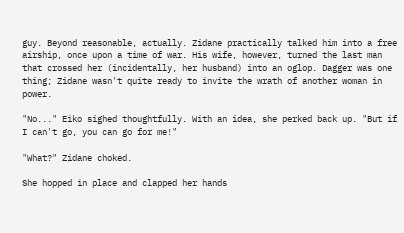guy. Beyond reasonable, actually. Zidane practically talked him into a free airship, once upon a time of war. His wife, however, turned the last man that crossed her (incidentally, her husband) into an oglop. Dagger was one thing; Zidane wasn't quite ready to invite the wrath of another woman in power.

"No..." Eiko sighed thoughtfully. With an idea, she perked back up. "But if I can't go, you can go for me!"

"What?" Zidane choked.

She hopped in place and clapped her hands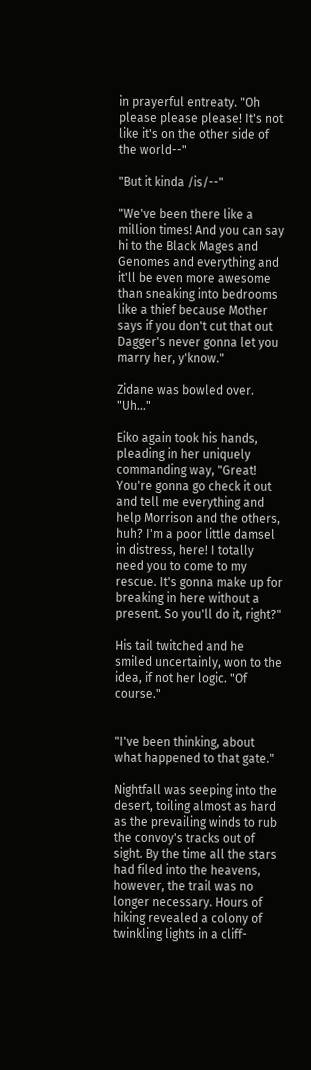in prayerful entreaty. "Oh please please please! It's not like it's on the other side of the world--"

"But it kinda /is/--"

"We've been there like a million times! And you can say hi to the Black Mages and Genomes and everything and it'll be even more awesome than sneaking into bedrooms like a thief because Mother says if you don't cut that out Dagger's never gonna let you marry her, y'know."

Zidane was bowled over. "Uh..."

Eiko again took his hands, pleading in her uniquely commanding way, "Great! You're gonna go check it out and tell me everything and help Morrison and the others, huh? I'm a poor little damsel in distress, here! I totally need you to come to my rescue. It's gonna make up for breaking in here without a present. So you'll do it, right?"

His tail twitched and he smiled uncertainly, won to the idea, if not her logic. "Of course."


"I've been thinking, about what happened to that gate."

Nightfall was seeping into the desert, toiling almost as hard as the prevailing winds to rub the convoy's tracks out of sight. By the time all the stars had filed into the heavens, however, the trail was no longer necessary. Hours of hiking revealed a colony of twinkling lights in a cliff-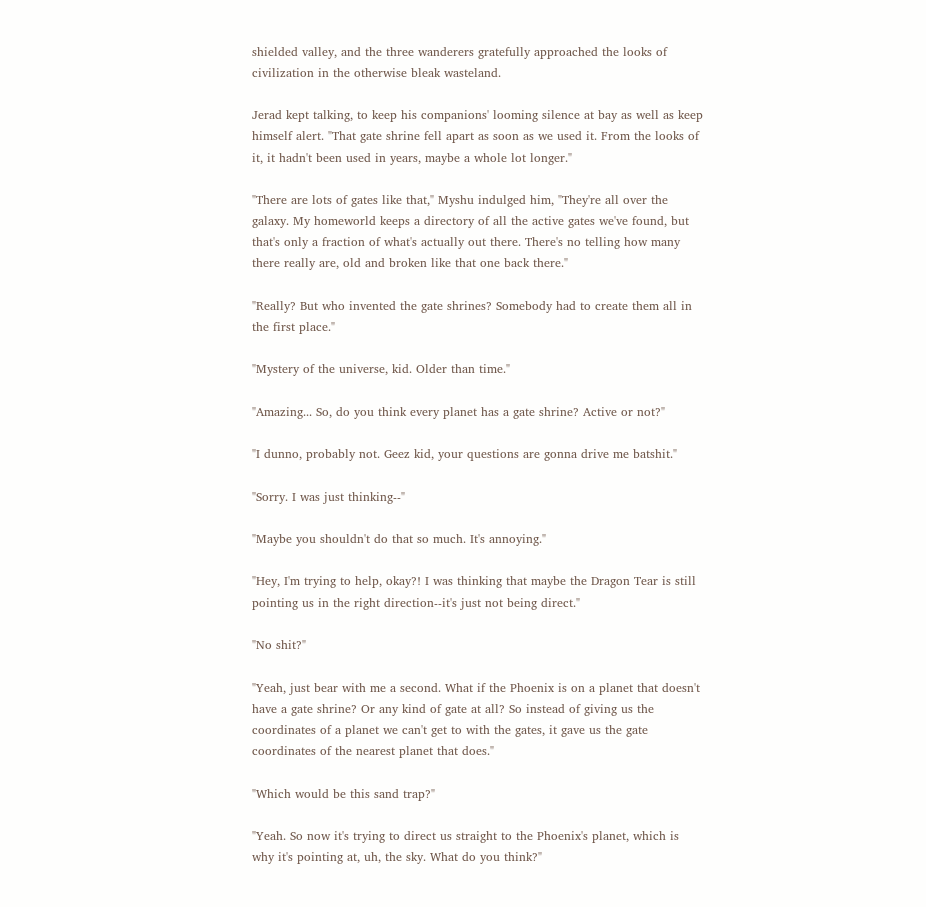shielded valley, and the three wanderers gratefully approached the looks of civilization in the otherwise bleak wasteland.

Jerad kept talking, to keep his companions' looming silence at bay as well as keep himself alert. "That gate shrine fell apart as soon as we used it. From the looks of it, it hadn't been used in years, maybe a whole lot longer."

"There are lots of gates like that," Myshu indulged him, "They're all over the galaxy. My homeworld keeps a directory of all the active gates we've found, but that's only a fraction of what's actually out there. There's no telling how many there really are, old and broken like that one back there."

"Really? But who invented the gate shrines? Somebody had to create them all in the first place."

"Mystery of the universe, kid. Older than time."

"Amazing... So, do you think every planet has a gate shrine? Active or not?"

"I dunno, probably not. Geez kid, your questions are gonna drive me batshit."

"Sorry. I was just thinking--"

"Maybe you shouldn't do that so much. It's annoying."

"Hey, I'm trying to help, okay?! I was thinking that maybe the Dragon Tear is still pointing us in the right direction--it's just not being direct."

"No shit?"

"Yeah, just bear with me a second. What if the Phoenix is on a planet that doesn't have a gate shrine? Or any kind of gate at all? So instead of giving us the coordinates of a planet we can't get to with the gates, it gave us the gate coordinates of the nearest planet that does."

"Which would be this sand trap?"

"Yeah. So now it's trying to direct us straight to the Phoenix's planet, which is why it's pointing at, uh, the sky. What do you think?"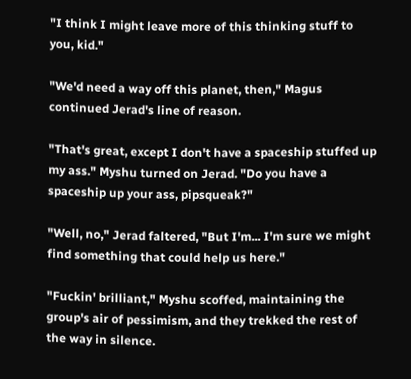"I think I might leave more of this thinking stuff to you, kid."

"We'd need a way off this planet, then," Magus continued Jerad's line of reason.

"That's great, except I don't have a spaceship stuffed up my ass." Myshu turned on Jerad. "Do you have a spaceship up your ass, pipsqueak?"

"Well, no," Jerad faltered, "But I'm... I'm sure we might find something that could help us here."

"Fuckin' brilliant," Myshu scoffed, maintaining the group's air of pessimism, and they trekked the rest of the way in silence.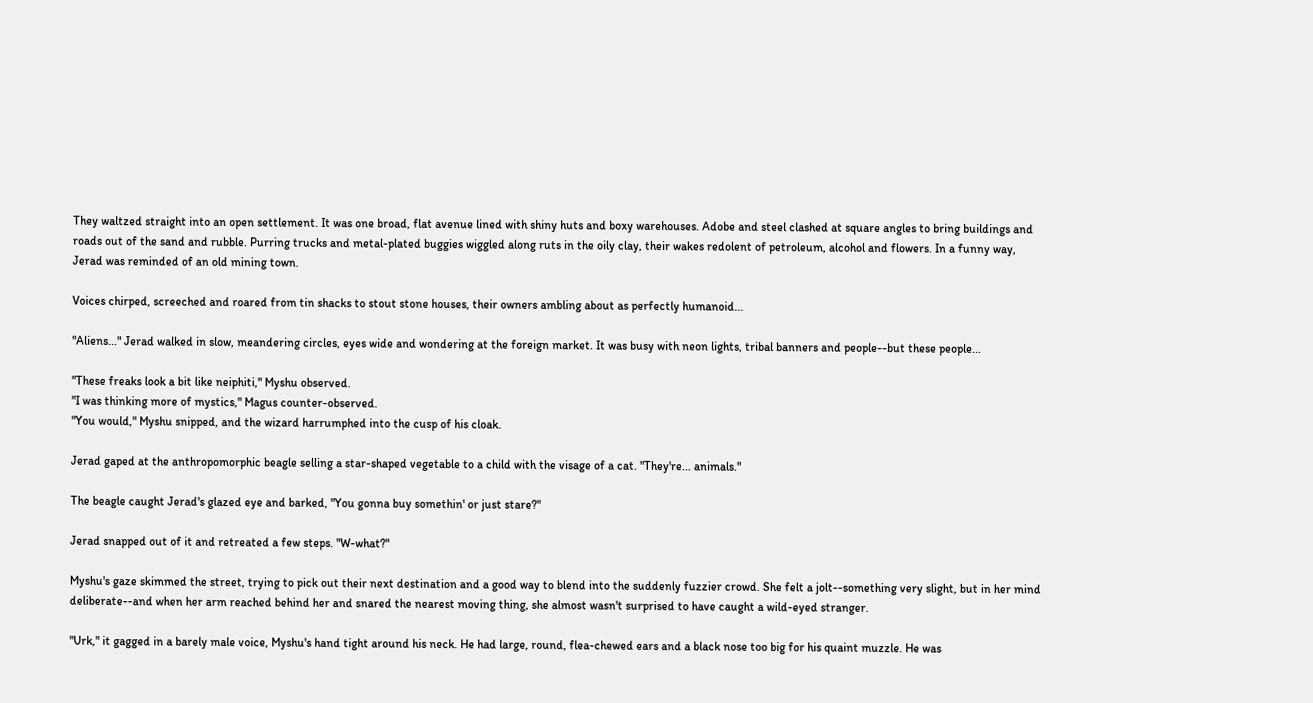They waltzed straight into an open settlement. It was one broad, flat avenue lined with shiny huts and boxy warehouses. Adobe and steel clashed at square angles to bring buildings and roads out of the sand and rubble. Purring trucks and metal-plated buggies wiggled along ruts in the oily clay, their wakes redolent of petroleum, alcohol and flowers. In a funny way, Jerad was reminded of an old mining town.

Voices chirped, screeched and roared from tin shacks to stout stone houses, their owners ambling about as perfectly humanoid...

"Aliens..." Jerad walked in slow, meandering circles, eyes wide and wondering at the foreign market. It was busy with neon lights, tribal banners and people--but these people...

"These freaks look a bit like neiphiti," Myshu observed.
"I was thinking more of mystics," Magus counter-observed.
"You would," Myshu snipped, and the wizard harrumphed into the cusp of his cloak.

Jerad gaped at the anthropomorphic beagle selling a star-shaped vegetable to a child with the visage of a cat. "They're... animals."

The beagle caught Jerad's glazed eye and barked, "You gonna buy somethin' or just stare?"

Jerad snapped out of it and retreated a few steps. "W-what?"

Myshu's gaze skimmed the street, trying to pick out their next destination and a good way to blend into the suddenly fuzzier crowd. She felt a jolt--something very slight, but in her mind deliberate--and when her arm reached behind her and snared the nearest moving thing, she almost wasn't surprised to have caught a wild-eyed stranger.

"Urk," it gagged in a barely male voice, Myshu's hand tight around his neck. He had large, round, flea-chewed ears and a black nose too big for his quaint muzzle. He was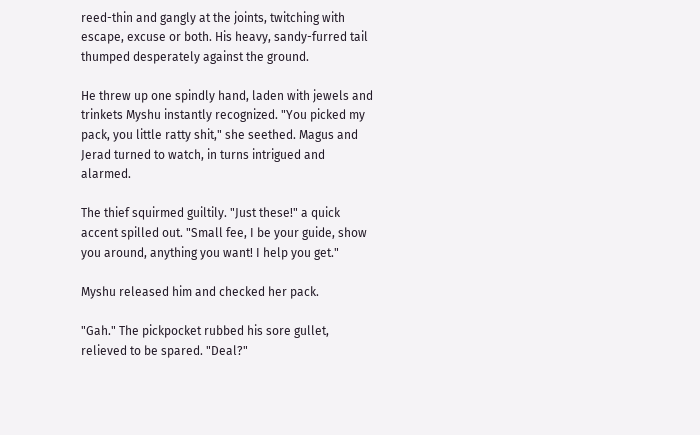reed-thin and gangly at the joints, twitching with escape, excuse or both. His heavy, sandy-furred tail thumped desperately against the ground.

He threw up one spindly hand, laden with jewels and trinkets Myshu instantly recognized. "You picked my pack, you little ratty shit," she seethed. Magus and Jerad turned to watch, in turns intrigued and alarmed.

The thief squirmed guiltily. "Just these!" a quick accent spilled out. "Small fee, I be your guide, show you around, anything you want! I help you get."

Myshu released him and checked her pack.

"Gah." The pickpocket rubbed his sore gullet, relieved to be spared. "Deal?"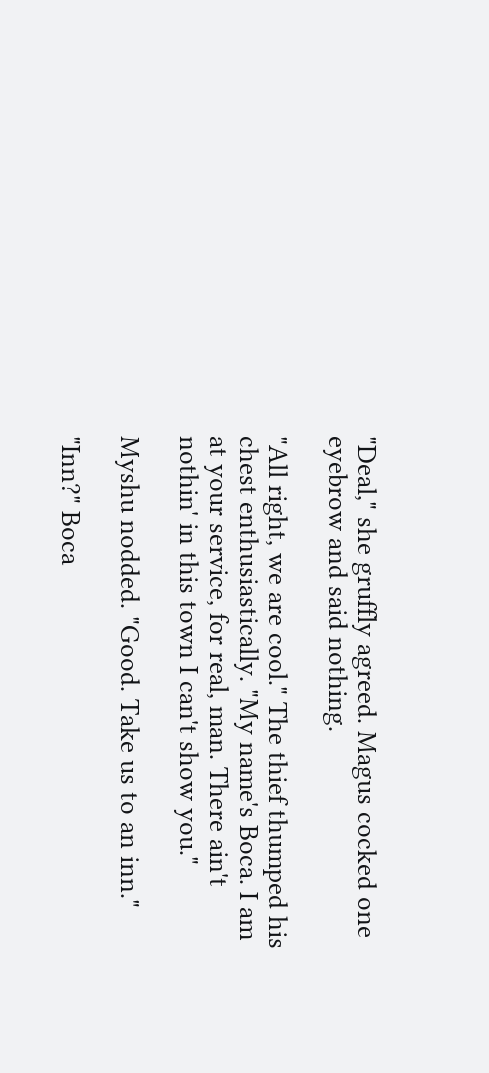"Deal," she gruffly agreed. Magus cocked one eyebrow and said nothing.

"All right, we are cool." The thief thumped his chest enthusiastically. "My name's Boca. I am at your service, for real, man. There ain't nothin' in this town I can't show you."

Myshu nodded. "Good. Take us to an inn."

"Inn?" Boca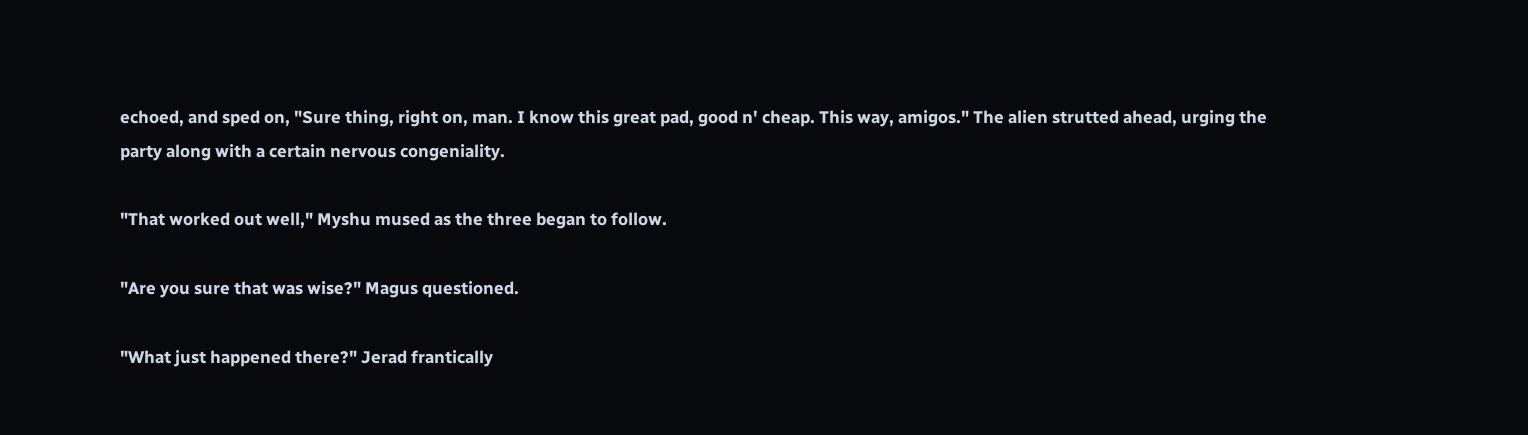echoed, and sped on, "Sure thing, right on, man. I know this great pad, good n' cheap. This way, amigos." The alien strutted ahead, urging the party along with a certain nervous congeniality.

"That worked out well," Myshu mused as the three began to follow.

"Are you sure that was wise?" Magus questioned.

"What just happened there?" Jerad frantically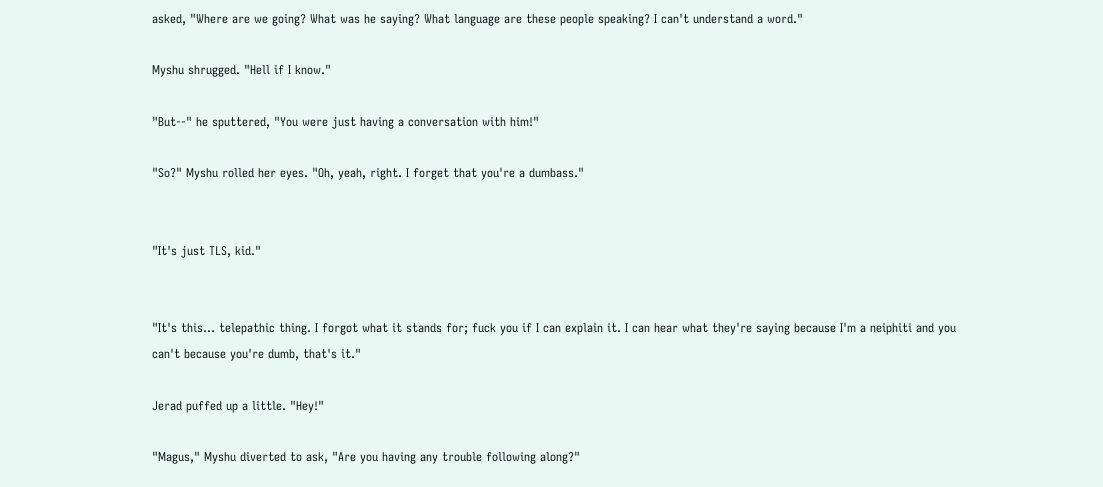asked, "Where are we going? What was he saying? What language are these people speaking? I can't understand a word."

Myshu shrugged. "Hell if I know."

"But--" he sputtered, "You were just having a conversation with him!"

"So?" Myshu rolled her eyes. "Oh, yeah, right. I forget that you're a dumbass."


"It's just TLS, kid."


"It's this... telepathic thing. I forgot what it stands for; fuck you if I can explain it. I can hear what they're saying because I'm a neiphiti and you can't because you're dumb, that's it."

Jerad puffed up a little. "Hey!"

"Magus," Myshu diverted to ask, "Are you having any trouble following along?"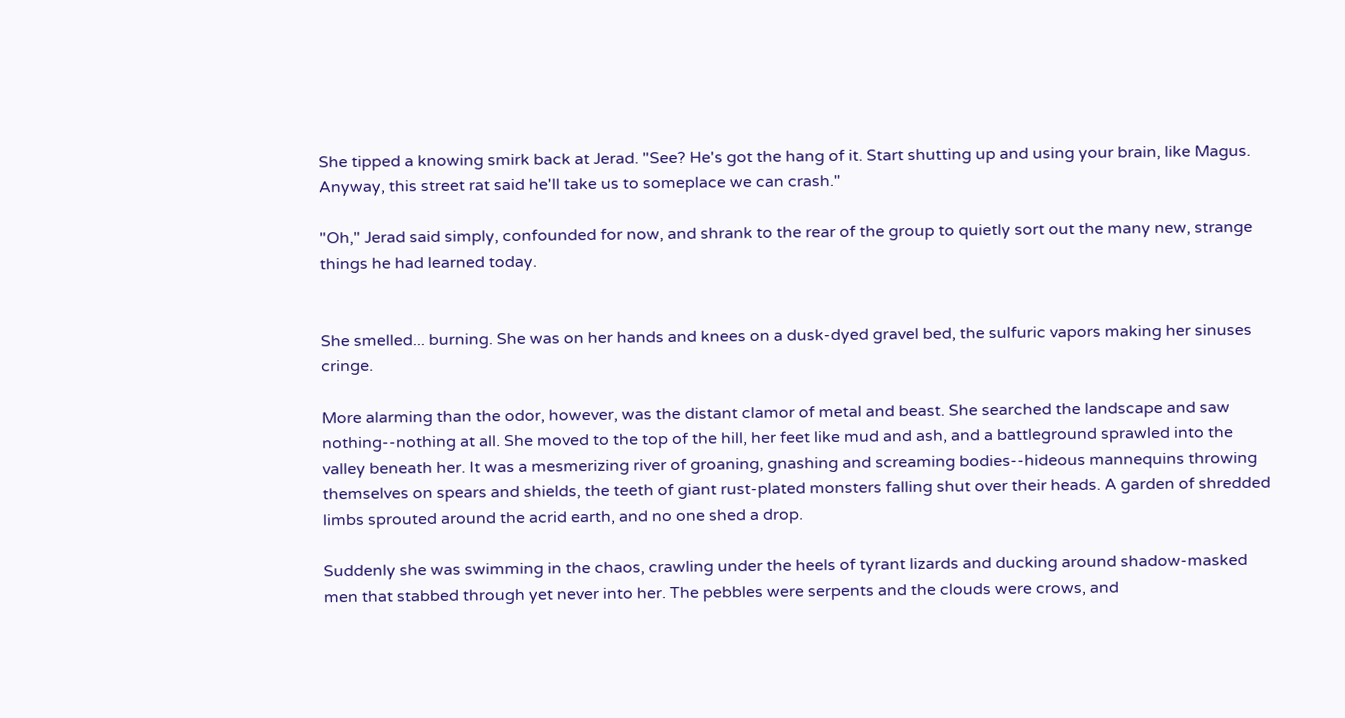She tipped a knowing smirk back at Jerad. "See? He's got the hang of it. Start shutting up and using your brain, like Magus. Anyway, this street rat said he'll take us to someplace we can crash."

"Oh," Jerad said simply, confounded for now, and shrank to the rear of the group to quietly sort out the many new, strange things he had learned today.


She smelled... burning. She was on her hands and knees on a dusk-dyed gravel bed, the sulfuric vapors making her sinuses cringe.

More alarming than the odor, however, was the distant clamor of metal and beast. She searched the landscape and saw nothing--nothing at all. She moved to the top of the hill, her feet like mud and ash, and a battleground sprawled into the valley beneath her. It was a mesmerizing river of groaning, gnashing and screaming bodies--hideous mannequins throwing themselves on spears and shields, the teeth of giant rust-plated monsters falling shut over their heads. A garden of shredded limbs sprouted around the acrid earth, and no one shed a drop.

Suddenly she was swimming in the chaos, crawling under the heels of tyrant lizards and ducking around shadow-masked men that stabbed through yet never into her. The pebbles were serpents and the clouds were crows, and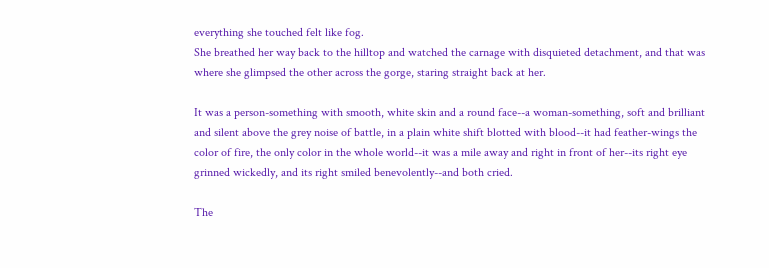everything she touched felt like fog.
She breathed her way back to the hilltop and watched the carnage with disquieted detachment, and that was where she glimpsed the other across the gorge, staring straight back at her.

It was a person-something with smooth, white skin and a round face--a woman-something, soft and brilliant and silent above the grey noise of battle, in a plain white shift blotted with blood--it had feather-wings the color of fire, the only color in the whole world--it was a mile away and right in front of her--its right eye grinned wickedly, and its right smiled benevolently--and both cried.

The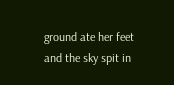ground ate her feet and the sky spit in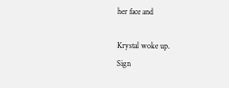her face and

Krystal woke up.
Sign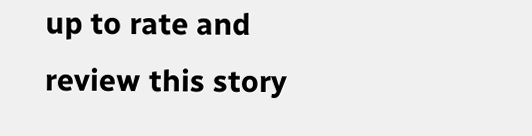up to rate and review this story